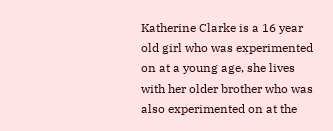Katherine Clarke is a 16 year old girl who was experimented on at a young age, she lives with her older brother who was also experimented on at the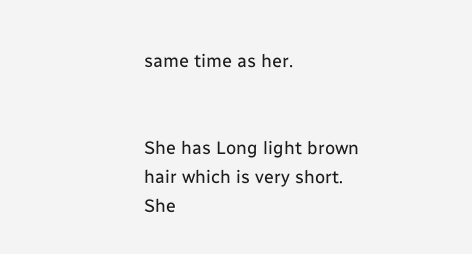same time as her.


She has Long light brown hair which is very short. She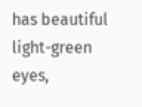has beautiful light-green eyes,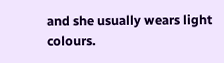and she usually wears light colours.